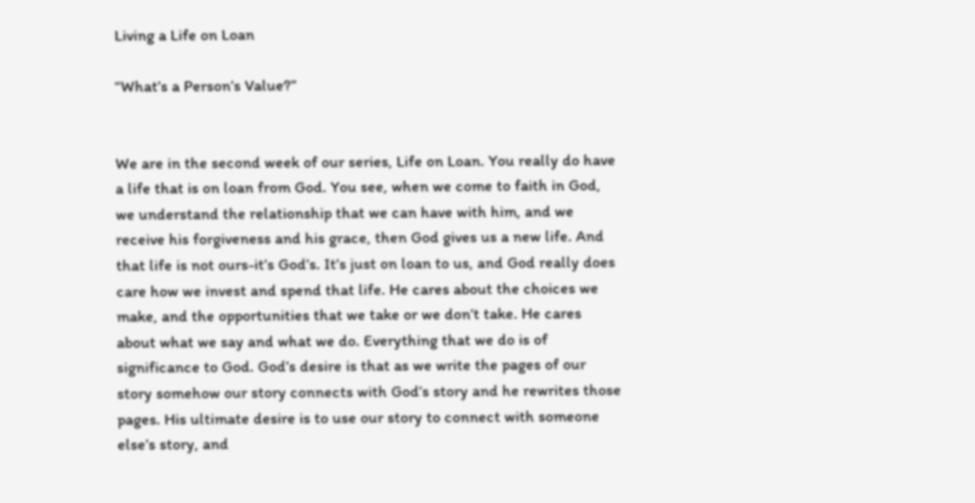Living a Life on Loan

“What’s a Person’s Value?”


We are in the second week of our series, Life on Loan. You really do have a life that is on loan from God. You see, when we come to faith in God, we understand the relationship that we can have with him, and we receive his forgiveness and his grace, then God gives us a new life. And that life is not ours-it’s God’s. It’s just on loan to us, and God really does care how we invest and spend that life. He cares about the choices we make, and the opportunities that we take or we don’t take. He cares about what we say and what we do. Everything that we do is of significance to God. God’s desire is that as we write the pages of our story somehow our story connects with God’s story and he rewrites those pages. His ultimate desire is to use our story to connect with someone else’s story, and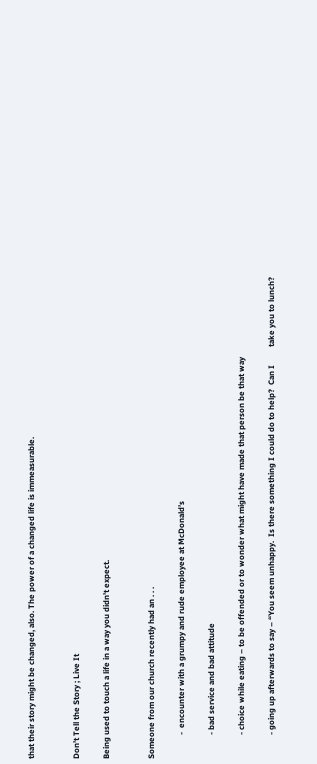that their story might be changed, also. The power of a changed life is immeasurable.


Don’t Tell the Story ; Live It

Being used to touch a life in a way you didn’t expect.


Someone from our church recently had an . . .

            -  encounter with a grumpy and rude employee at McDonald’s

            - bad service and bad attitude

            - choice while eating – to be offended or to wonder what might have made that person be that way

            - going up afterwards to say – “You seem unhappy.  Is there something I could do to help?  Can I         take you to lunch?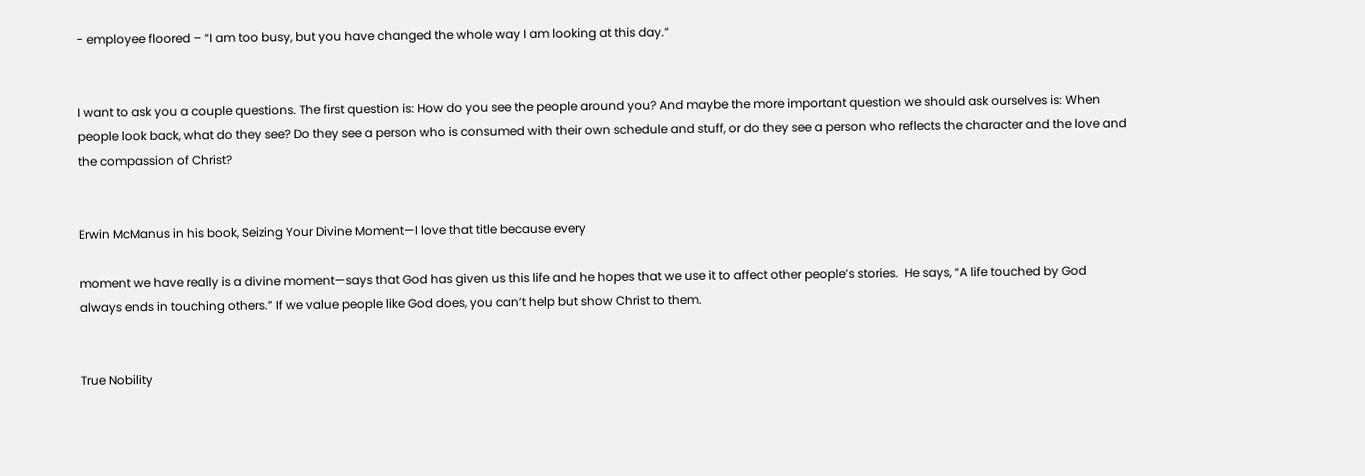- employee floored – “I am too busy, but you have changed the whole way I am looking at this day.”


I want to ask you a couple questions. The first question is: How do you see the people around you? And maybe the more important question we should ask ourselves is: When people look back, what do they see? Do they see a person who is consumed with their own schedule and stuff, or do they see a person who reflects the character and the love and the compassion of Christ?


Erwin McManus in his book, Seizing Your Divine Moment—I love that title because every

moment we have really is a divine moment—says that God has given us this life and he hopes that we use it to affect other people’s stories.  He says, “A life touched by God always ends in touching others.” If we value people like God does, you can’t help but show Christ to them.


True Nobility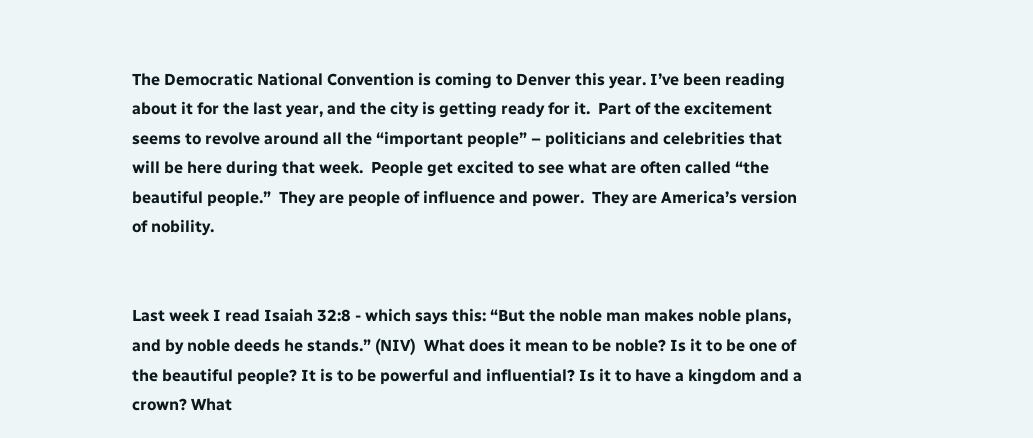The Democratic National Convention is coming to Denver this year. I’ve been reading about it for the last year, and the city is getting ready for it.  Part of the excitement seems to revolve around all the “important people” – politicians and celebrities that will be here during that week.  People get excited to see what are often called “the beautiful people.”  They are people of influence and power.  They are America’s version of nobility.


Last week I read Isaiah 32:8 - which says this: “But the noble man makes noble plans, and by noble deeds he stands.” (NIV)  What does it mean to be noble? Is it to be one of the beautiful people? It is to be powerful and influential? Is it to have a kingdom and a crown? What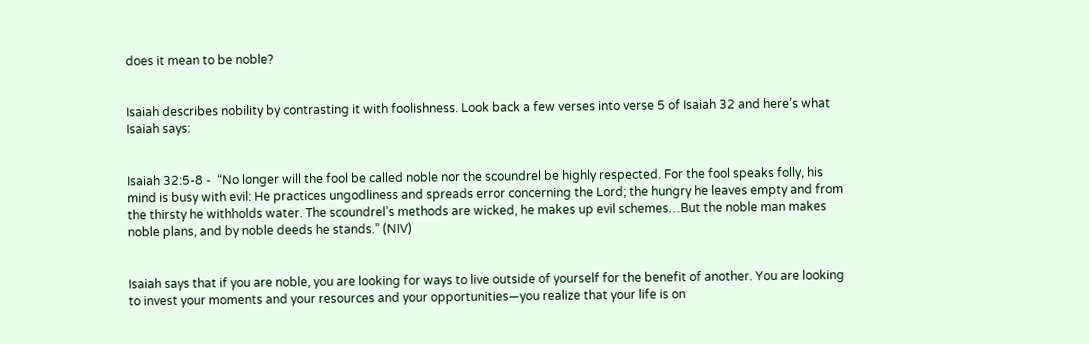does it mean to be noble?


Isaiah describes nobility by contrasting it with foolishness. Look back a few verses into verse 5 of Isaiah 32 and here’s what Isaiah says:


Isaiah 32:5-8 -  “No longer will the fool be called noble nor the scoundrel be highly respected. For the fool speaks folly, his mind is busy with evil: He practices ungodliness and spreads error concerning the Lord; the hungry he leaves empty and from the thirsty he withholds water. The scoundrel’s methods are wicked, he makes up evil schemes…But the noble man makes noble plans, and by noble deeds he stands.” (NIV)


Isaiah says that if you are noble, you are looking for ways to live outside of yourself for the benefit of another. You are looking to invest your moments and your resources and your opportunities—you realize that your life is on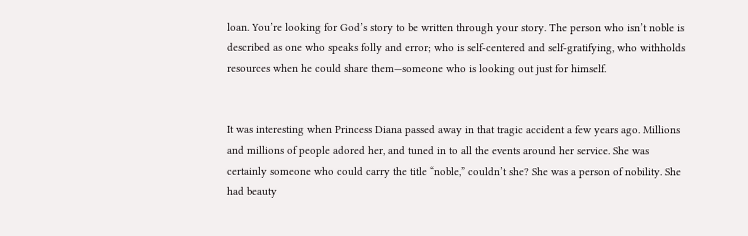loan. You’re looking for God’s story to be written through your story. The person who isn’t noble is described as one who speaks folly and error; who is self-centered and self-gratifying, who withholds resources when he could share them—someone who is looking out just for himself.


It was interesting when Princess Diana passed away in that tragic accident a few years ago. Millions and millions of people adored her, and tuned in to all the events around her service. She was certainly someone who could carry the title “noble,” couldn’t she? She was a person of nobility. She had beauty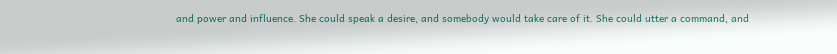and power and influence. She could speak a desire, and somebody would take care of it. She could utter a command, and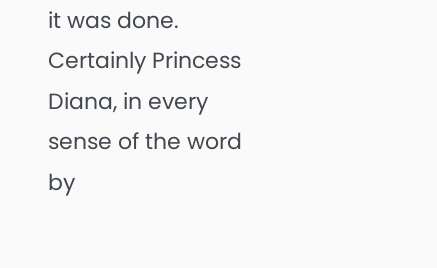it was done. Certainly Princess Diana, in every sense of the word by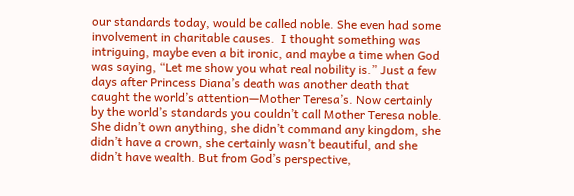our standards today, would be called noble. She even had some involvement in charitable causes.  I thought something was intriguing, maybe even a bit ironic, and maybe a time when God was saying, “Let me show you what real nobility is.” Just a few days after Princess Diana’s death was another death that caught the world’s attention—Mother Teresa’s. Now certainly by the world’s standards you couldn’t call Mother Teresa noble. She didn’t own anything, she didn’t command any kingdom, she didn’t have a crown, she certainly wasn’t beautiful, and she didn’t have wealth. But from God’s perspective,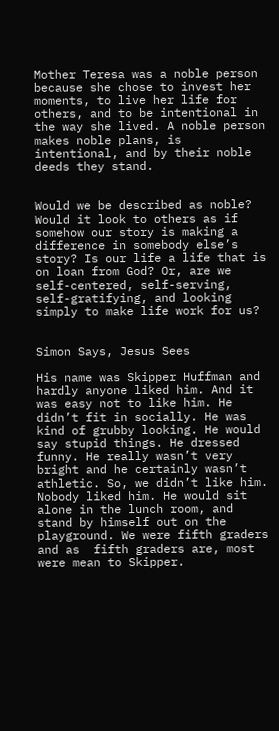Mother Teresa was a noble person because she chose to invest her moments, to live her life for others, and to be intentional in the way she lived. A noble person makes noble plans, is intentional, and by their noble deeds they stand.


Would we be described as noble? Would it look to others as if somehow our story is making a difference in somebody else’s story? Is our life a life that is on loan from God? Or, are we self-centered, self-serving, self-gratifying, and looking simply to make life work for us?


Simon Says, Jesus Sees

His name was Skipper Huffman and hardly anyone liked him. And it was easy not to like him. He didn’t fit in socially. He was kind of grubby looking. He would say stupid things. He dressed funny. He really wasn’t very bright and he certainly wasn’t athletic. So, we didn’t like him. Nobody liked him. He would sit alone in the lunch room, and stand by himself out on the playground. We were fifth graders and as  fifth graders are, most were mean to Skipper.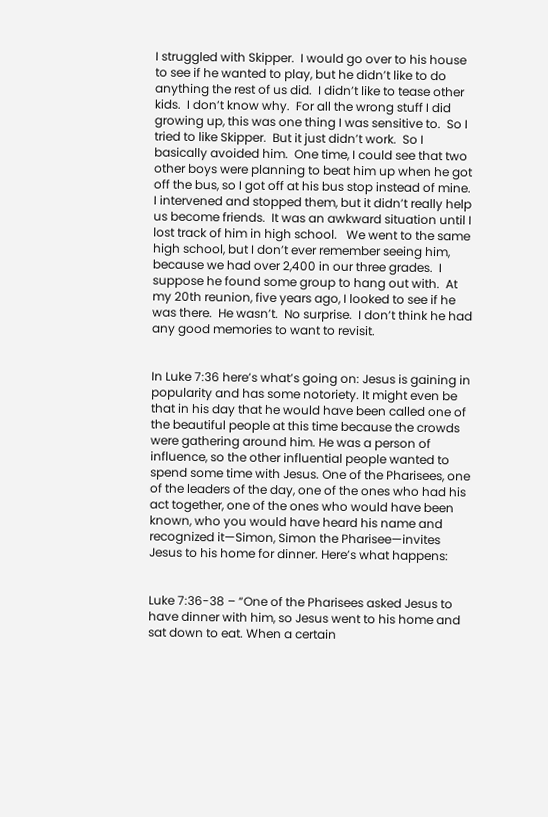I struggled with Skipper.  I would go over to his house to see if he wanted to play, but he didn’t like to do anything the rest of us did.  I didn’t like to tease other kids.  I don’t know why.  For all the wrong stuff I did growing up, this was one thing I was sensitive to.  So I tried to like Skipper.  But it just didn’t work.  So I basically avoided him.  One time, I could see that two other boys were planning to beat him up when he got off the bus, so I got off at his bus stop instead of mine.  I intervened and stopped them, but it didn’t really help us become friends.  It was an awkward situation until I lost track of him in high school.   We went to the same high school, but I don’t ever remember seeing him, because we had over 2,400 in our three grades.  I suppose he found some group to hang out with.  At my 20th reunion, five years ago, I looked to see if he was there.  He wasn’t.  No surprise.  I don’t think he had any good memories to want to revisit.


In Luke 7:36 here’s what’s going on: Jesus is gaining in popularity and has some notoriety. It might even be that in his day that he would have been called one of the beautiful people at this time because the crowds were gathering around him. He was a person of influence, so the other influential people wanted to spend some time with Jesus. One of the Pharisees, one of the leaders of the day, one of the ones who had his act together, one of the ones who would have been known, who you would have heard his name and recognized it—Simon, Simon the Pharisee—invites Jesus to his home for dinner. Here’s what happens:


Luke 7:36-38 – “One of the Pharisees asked Jesus to have dinner with him, so Jesus went to his home and sat down to eat. When a certain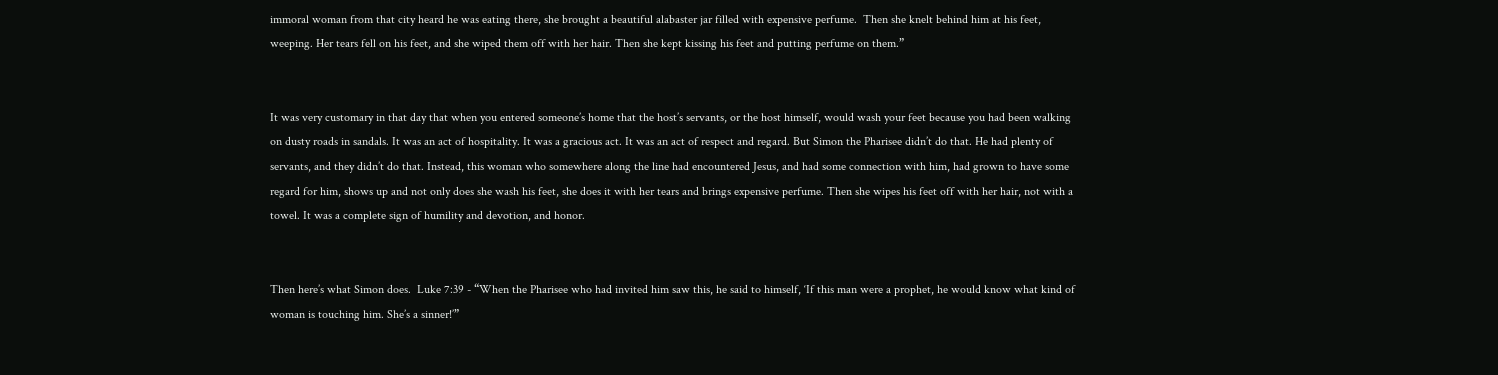immoral woman from that city heard he was eating there, she brought a beautiful alabaster jar filled with expensive perfume.  Then she knelt behind him at his feet, weeping. Her tears fell on his feet, and she wiped them off with her hair. Then she kept kissing his feet and putting perfume on them.”


It was very customary in that day that when you entered someone’s home that the host’s servants, or the host himself, would wash your feet because you had been walking on dusty roads in sandals. It was an act of hospitality. It was a gracious act. It was an act of respect and regard. But Simon the Pharisee didn’t do that. He had plenty of servants, and they didn’t do that. Instead, this woman who somewhere along the line had encountered Jesus, and had some connection with him, had grown to have some regard for him, shows up and not only does she wash his feet, she does it with her tears and brings expensive perfume. Then she wipes his feet off with her hair, not with a towel. It was a complete sign of humility and devotion, and honor.


Then here’s what Simon does.  Luke 7:39 - “When the Pharisee who had invited him saw this, he said to himself, ‘If this man were a prophet, he would know what kind of woman is touching him. She’s a sinner!’”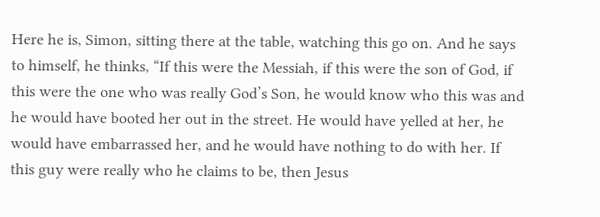Here he is, Simon, sitting there at the table, watching this go on. And he says to himself, he thinks, “If this were the Messiah, if this were the son of God, if this were the one who was really God’s Son, he would know who this was and he would have booted her out in the street. He would have yelled at her, he would have embarrassed her, and he would have nothing to do with her. If this guy were really who he claims to be, then Jesus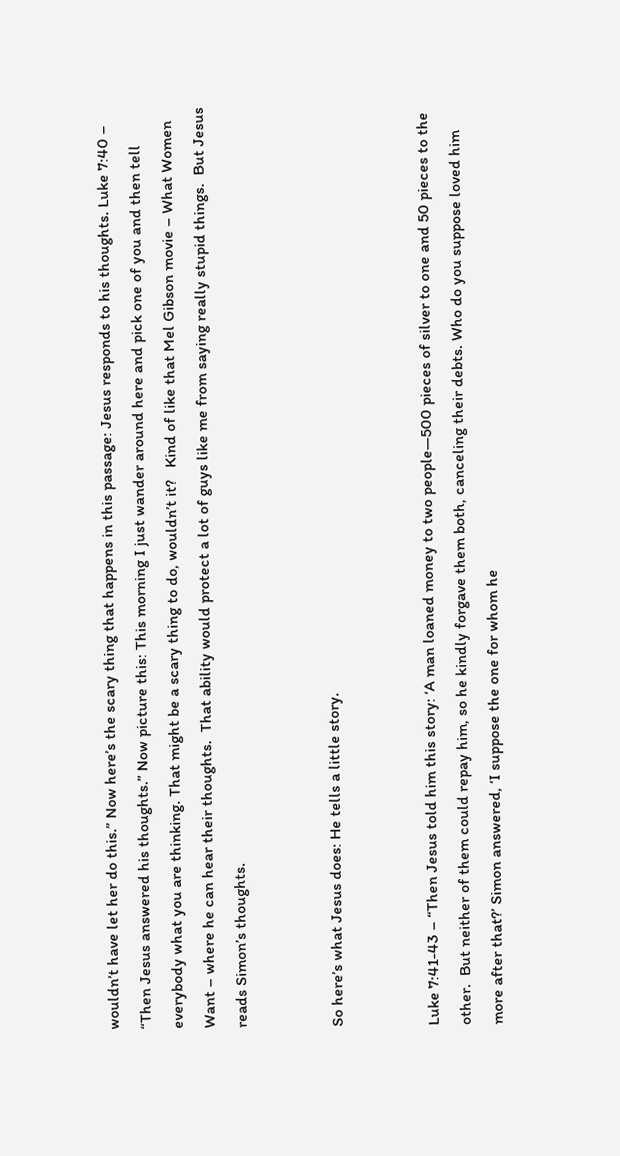wouldn’t have let her do this.” Now here’s the scary thing that happens in this passage: Jesus responds to his thoughts. Luke 7:40 – “Then Jesus answered his thoughts.” Now picture this: This morning I just wander around here and pick one of you and then tell everybody what you are thinking. That might be a scary thing to do, wouldn’t it?   Kind of like that Mel Gibson movie – What Women Want – where he can hear their thoughts.  That ability would protect a lot of guys like me from saying really stupid things.  But Jesus reads Simon’s thoughts.


So here’s what Jesus does: He tells a little story.


Luke 7:41-43 – “Then Jesus told him this story: ‘A man loaned money to two people—500 pieces of silver to one and 50 pieces to the other.  But neither of them could repay him, so he kindly forgave them both, canceling their debts. Who do you suppose loved him more after that?’ Simon answered, ‘I suppose the one for whom he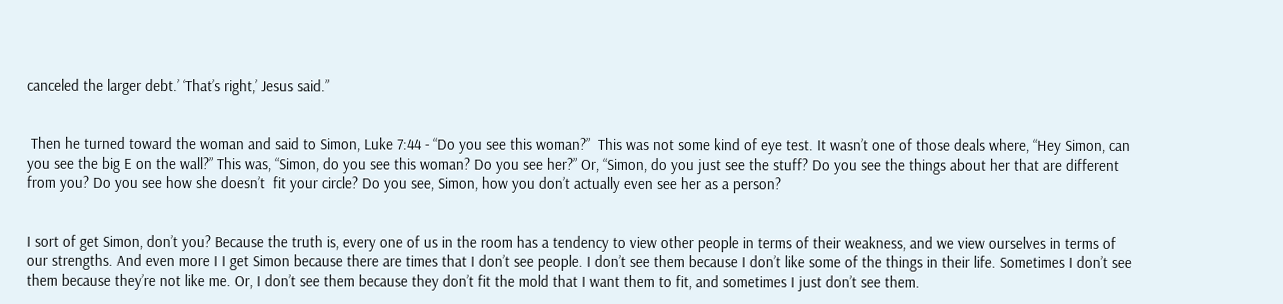canceled the larger debt.’ ‘That’s right,’ Jesus said.”


 Then he turned toward the woman and said to Simon, Luke 7:44 - “Do you see this woman?”  This was not some kind of eye test. It wasn’t one of those deals where, “Hey Simon, can you see the big E on the wall?” This was, “Simon, do you see this woman? Do you see her?” Or, “Simon, do you just see the stuff? Do you see the things about her that are different from you? Do you see how she doesn’t  fit your circle? Do you see, Simon, how you don’t actually even see her as a person?


I sort of get Simon, don’t you? Because the truth is, every one of us in the room has a tendency to view other people in terms of their weakness, and we view ourselves in terms of our strengths. And even more I I get Simon because there are times that I don’t see people. I don’t see them because I don’t like some of the things in their life. Sometimes I don’t see them because they’re not like me. Or, I don’t see them because they don’t fit the mold that I want them to fit, and sometimes I just don’t see them.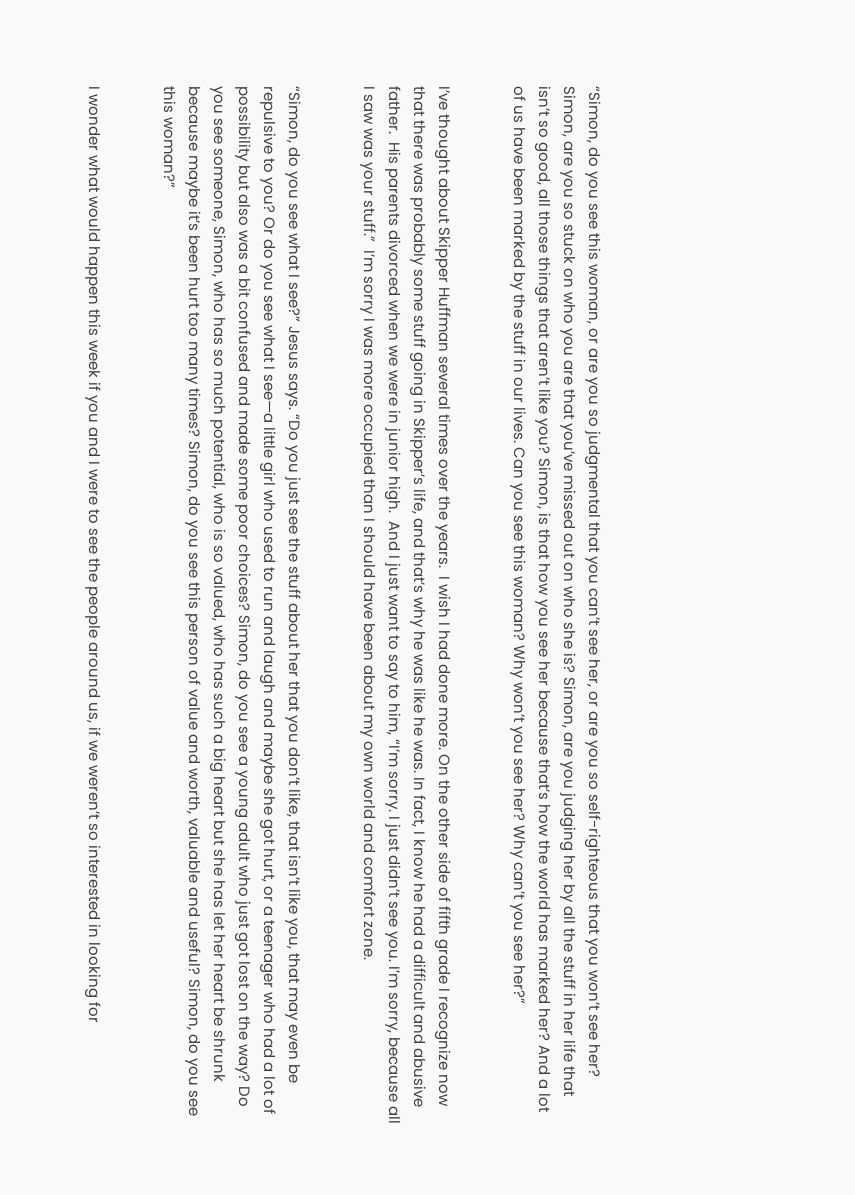“Simon, do you see this woman, or are you so judgmental that you can’t see her, or are you so self-righteous that you won’t see her? Simon, are you so stuck on who you are that you’ve missed out on who she is? Simon, are you judging her by all the stuff in her life that isn’t so good, all those things that aren’t like you? Simon, is that how you see her because that’s how the world has marked her? And a lot of us have been marked by the stuff in our lives. Can you see this woman? Why won’t you see her? Why can’t you see her?”


I’ve thought about Skipper Huffman several times over the years.  I wish I had done more. On the other side of fifth grade I recognize now that there was probably some stuff going in Skipper’s life, and that’s why he was like he was. In fact, I know he had a difficult and abusive father.  His parents divorced when we were in junior high.  And I just want to say to him, “I’m sorry. I just didn’t see you. I’m sorry, because all I saw was your stuff.”  I’m sorry I was more occupied than I should have been about my own world and comfort zone.


“Simon, do you see what I see?” Jesus says. “Do you just see the stuff about her that you don’t like, that isn’t like you, that may even be repulsive to you? Or do you see what I see—a little girl who used to run and laugh and maybe she got hurt, or a teenager who had a lot of possibility but also was a bit confused and made some poor choices? Simon, do you see a young adult who just got lost on the way? Do you see someone, Simon, who has so much potential, who is so valued, who has such a big heart but she has let her heart be shrunk because maybe it’s been hurt too many times? Simon, do you see this person of value and worth, valuable and useful? Simon, do you see this woman?”


I wonder what would happen this week if you and I were to see the people around us, if we weren’t so interested in looking for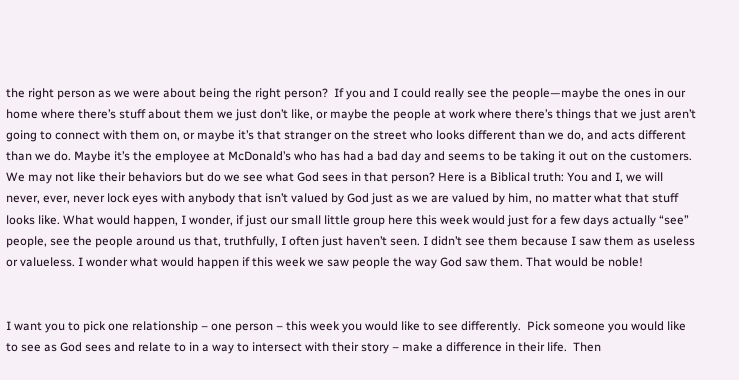the right person as we were about being the right person?  If you and I could really see the people—maybe the ones in our home where there’s stuff about them we just don’t like, or maybe the people at work where there’s things that we just aren’t going to connect with them on, or maybe it’s that stranger on the street who looks different than we do, and acts different than we do. Maybe it’s the employee at McDonald’s who has had a bad day and seems to be taking it out on the customers. We may not like their behaviors but do we see what God sees in that person? Here is a Biblical truth: You and I, we will never, ever, never lock eyes with anybody that isn’t valued by God just as we are valued by him, no matter what that stuff looks like. What would happen, I wonder, if just our small little group here this week would just for a few days actually “see” people, see the people around us that, truthfully, I often just haven’t seen. I didn’t see them because I saw them as useless or valueless. I wonder what would happen if this week we saw people the way God saw them. That would be noble!


I want you to pick one relationship – one person – this week you would like to see differently.  Pick someone you would like to see as God sees and relate to in a way to intersect with their story – make a difference in their life.  Then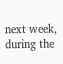next week, during the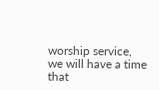worship service, we will have a time that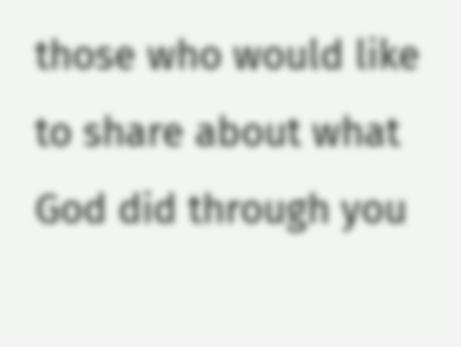those who would like to share about what God did through you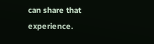can share that experience.